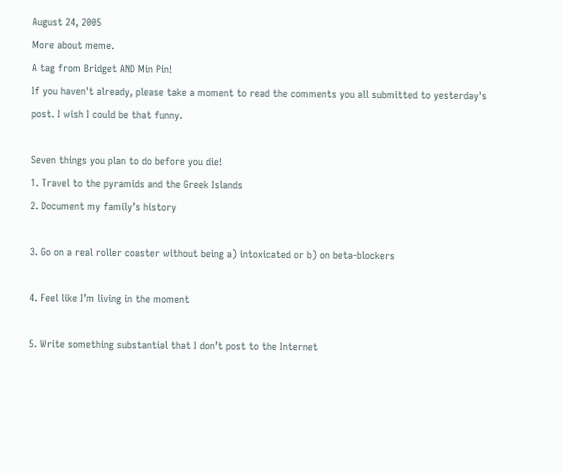August 24, 2005
More about meme.
A tag from Bridget AND Min Pin!
If you haven't already, please take a moment to read the comments you all submitted to yesterday's post. I wish I could be that funny.

Seven things you plan to do before you die!
1. Travel to the pyramids and the Greek Islands
2. Document my family’s history

3. Go on a real roller coaster without being a) intoxicated or b) on beta-blockers

4. Feel like I’m living in the moment

5. Write something substantial that I don’t post to the Internet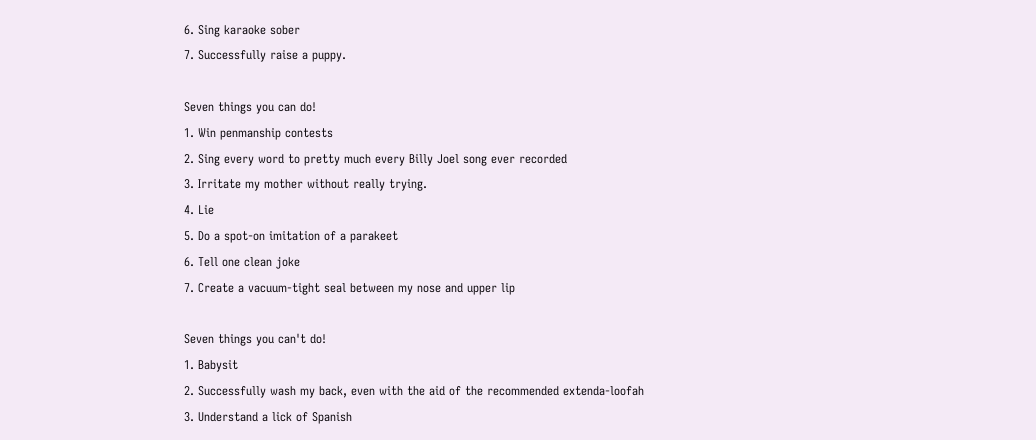6. Sing karaoke sober
7. Successfully raise a puppy.

Seven things you can do!
1. Win penmanship contests
2. Sing every word to pretty much every Billy Joel song ever recorded
3. Irritate my mother without really trying.
4. Lie
5. Do a spot-on imitation of a parakeet
6. Tell one clean joke
7. Create a vacuum-tight seal between my nose and upper lip

Seven things you can't do!
1. Babysit
2. Successfully wash my back, even with the aid of the recommended extenda-loofah
3. Understand a lick of Spanish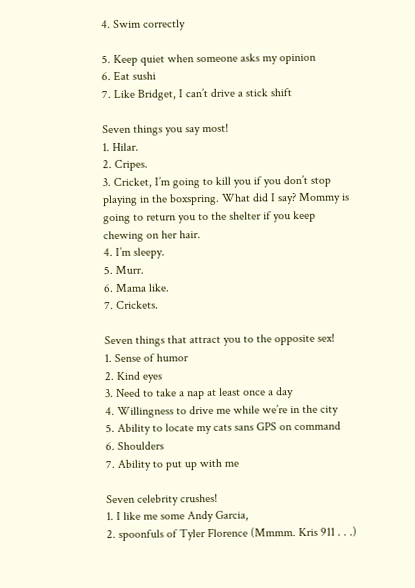4. Swim correctly

5. Keep quiet when someone asks my opinion
6. Eat sushi
7. Like Bridget, I can’t drive a stick shift

Seven things you say most!
1. Hilar.
2. Cripes.
3. Cricket, I’m going to kill you if you don’t stop playing in the boxspring. What did I say? Mommy is going to return you to the shelter if you keep chewing on her hair.
4. I’m sleepy.
5. Murr.
6. Mama like.
7. Crickets.

Seven things that attract you to the opposite sex!
1. Sense of humor
2. Kind eyes
3. Need to take a nap at least once a day
4. Willingness to drive me while we’re in the city
5. Ability to locate my cats sans GPS on command
6. Shoulders
7. Ability to put up with me

Seven celebrity crushes!
1. I like me some Andy Garcia,
2. spoonfuls of Tyler Florence (Mmmm. Kris 911 . . .)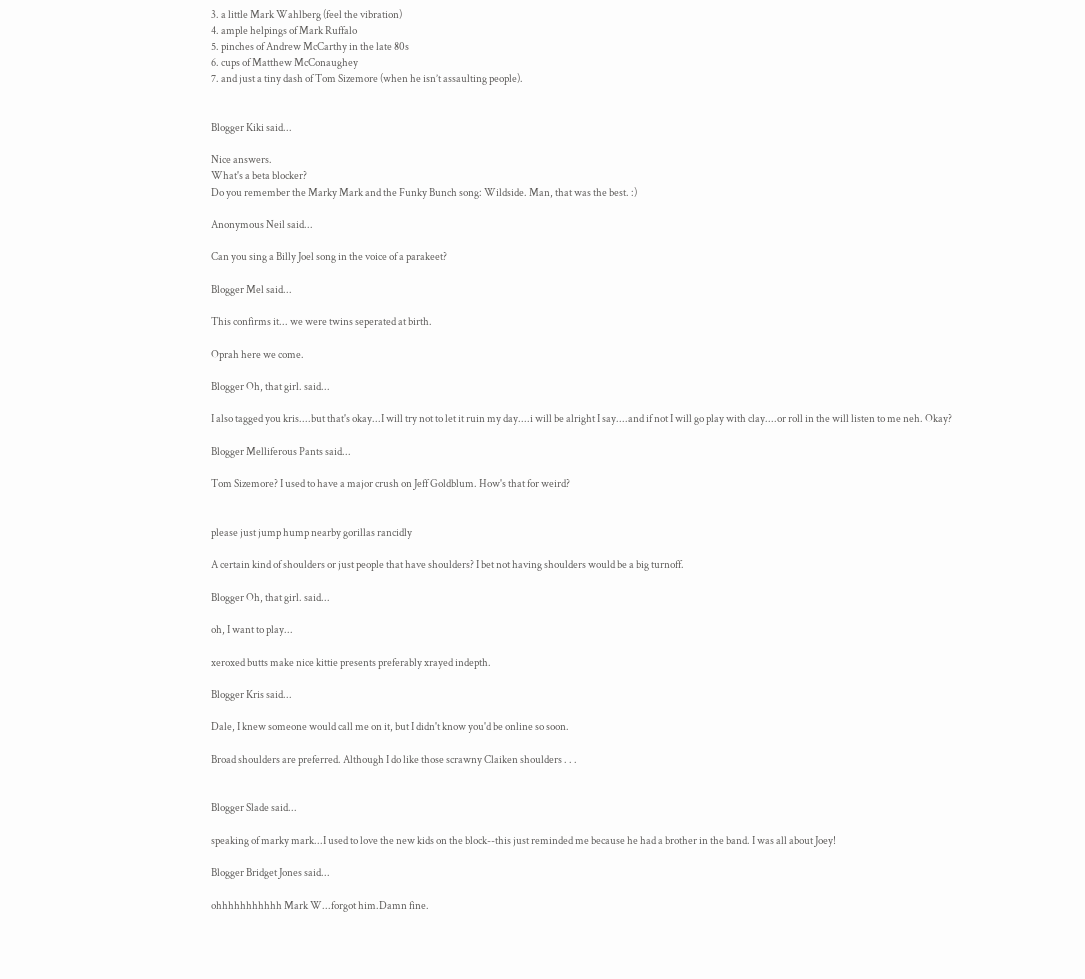3. a little Mark Wahlberg (feel the vibration)
4. ample helpings of Mark Ruffalo
5. pinches of Andrew McCarthy in the late 80s
6. cups of Matthew McConaughey
7. and just a tiny dash of Tom Sizemore (when he isn’t assaulting people).


Blogger Kiki said...

Nice answers.
What's a beta blocker?
Do you remember the Marky Mark and the Funky Bunch song: Wildside. Man, that was the best. :)

Anonymous Neil said...

Can you sing a Billy Joel song in the voice of a parakeet?

Blogger Mel said...

This confirms it... we were twins seperated at birth.

Oprah here we come.

Blogger Oh, that girl. said...

I also tagged you kris....but that's okay...I will try not to let it ruin my day....i will be alright I say....and if not I will go play with clay....or roll in the will listen to me neh. Okay?

Blogger Melliferous Pants said...

Tom Sizemore? I used to have a major crush on Jeff Goldblum. How's that for weird?


please just jump hump nearby gorillas rancidly

A certain kind of shoulders or just people that have shoulders? I bet not having shoulders would be a big turnoff.

Blogger Oh, that girl. said...

oh, I want to play...

xeroxed butts make nice kittie presents preferably xrayed indepth.

Blogger Kris said...

Dale, I knew someone would call me on it, but I didn't know you'd be online so soon.

Broad shoulders are preferred. Although I do like those scrawny Claiken shoulders . . .


Blogger Slade said...

speaking of marky mark...I used to love the new kids on the block--this just reminded me because he had a brother in the band. I was all about Joey!

Blogger Bridget Jones said...

ohhhhhhhhhhh Mark W...forgot him.Damn fine.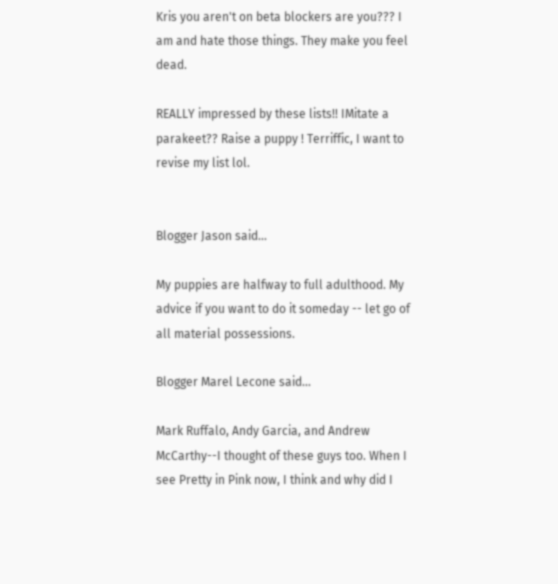Kris you aren't on beta blockers are you??? I am and hate those things. They make you feel dead.

REALLY impressed by these lists!! IMitate a parakeet?? Raise a puppy ! Terriffic, I want to revise my list lol.


Blogger Jason said...

My puppies are halfway to full adulthood. My advice if you want to do it someday -- let go of all material possessions.

Blogger Marel Lecone said...

Mark Ruffalo, Andy Garcia, and Andrew McCarthy--I thought of these guys too. When I see Pretty in Pink now, I think and why did I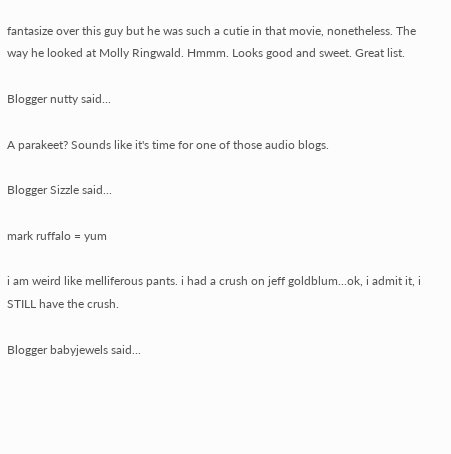fantasize over this guy but he was such a cutie in that movie, nonetheless. The way he looked at Molly Ringwald. Hmmm. Looks good and sweet. Great list.

Blogger nutty said...

A parakeet? Sounds like it's time for one of those audio blogs.

Blogger Sizzle said...

mark ruffalo = yum

i am weird like melliferous pants. i had a crush on jeff goldblum...ok, i admit it, i STILL have the crush.

Blogger babyjewels said...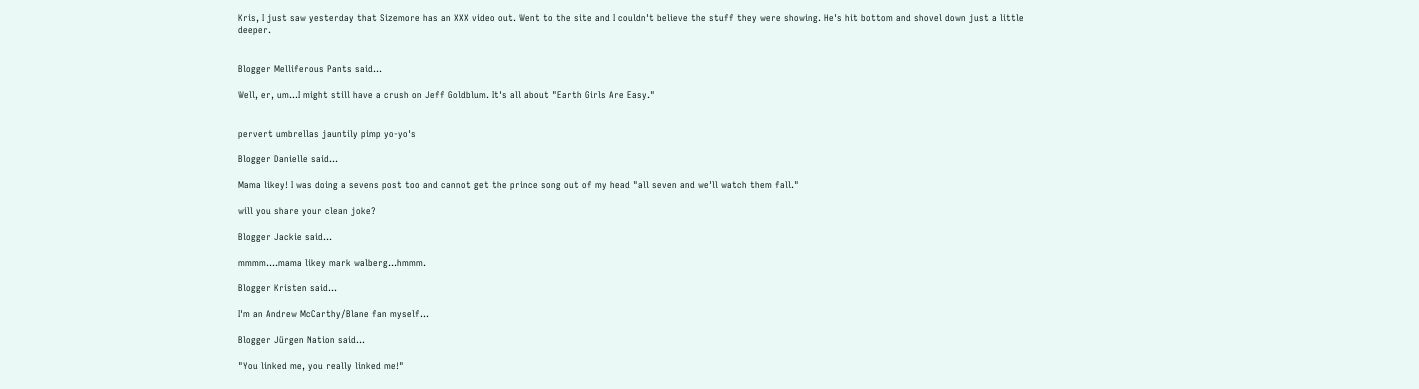Kris, I just saw yesterday that Sizemore has an XXX video out. Went to the site and I couldn't believe the stuff they were showing. He's hit bottom and shovel down just a little deeper.


Blogger Melliferous Pants said...

Well, er, um...I might still have a crush on Jeff Goldblum. It's all about "Earth Girls Are Easy."


pervert umbrellas jauntily pimp yo-yo's

Blogger Danielle said...

Mama likey! I was doing a sevens post too and cannot get the prince song out of my head "all seven and we'll watch them fall."

will you share your clean joke?

Blogger Jackie said...

mmmm....mama likey mark walberg...hmmm.

Blogger Kristen said...

I'm an Andrew McCarthy/Blane fan myself...

Blogger Jürgen Nation said...

"You linked me, you really linked me!"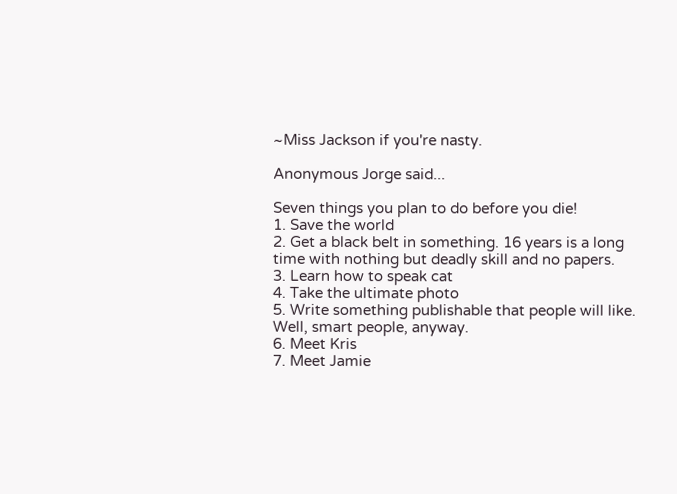~Miss Jackson if you're nasty.

Anonymous Jorge said...

Seven things you plan to do before you die!
1. Save the world
2. Get a black belt in something. 16 years is a long time with nothing but deadly skill and no papers.
3. Learn how to speak cat
4. Take the ultimate photo
5. Write something publishable that people will like. Well, smart people, anyway.
6. Meet Kris
7. Meet Jamie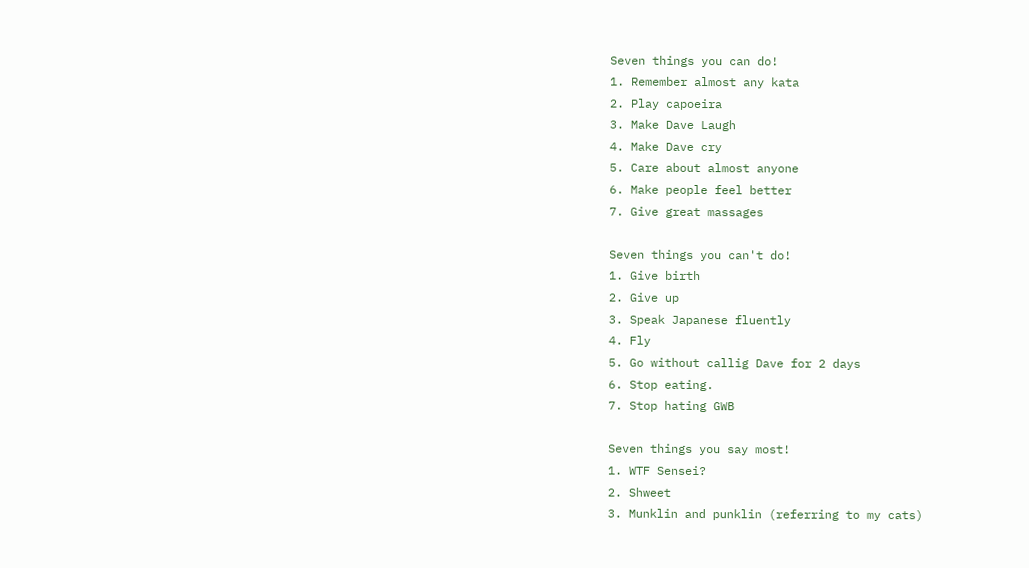Seven things you can do!
1. Remember almost any kata
2. Play capoeira
3. Make Dave Laugh
4. Make Dave cry
5. Care about almost anyone
6. Make people feel better
7. Give great massages

Seven things you can't do!
1. Give birth
2. Give up
3. Speak Japanese fluently
4. Fly
5. Go without callig Dave for 2 days
6. Stop eating.
7. Stop hating GWB

Seven things you say most!
1. WTF Sensei?
2. Shweet
3. Munklin and punklin (referring to my cats)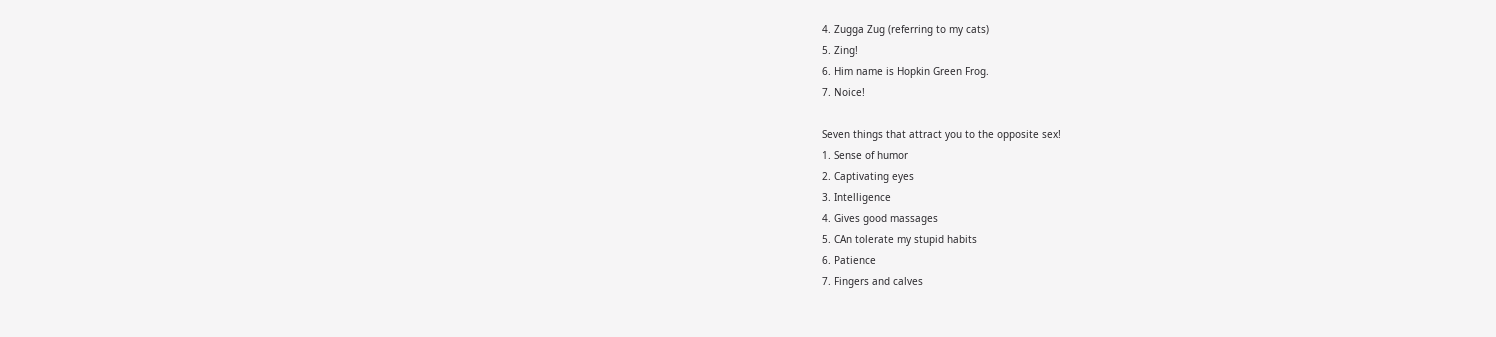4. Zugga Zug (referring to my cats)
5. Zing!
6. Him name is Hopkin Green Frog.
7. Noice!

Seven things that attract you to the opposite sex!
1. Sense of humor
2. Captivating eyes
3. Intelligence
4. Gives good massages
5. CAn tolerate my stupid habits
6. Patience
7. Fingers and calves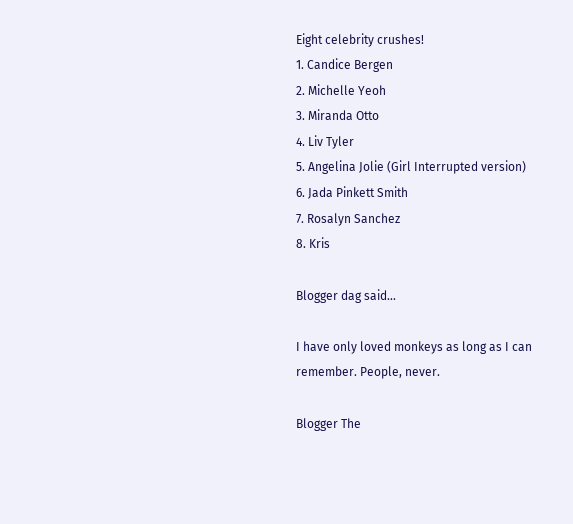Eight celebrity crushes!
1. Candice Bergen
2. Michelle Yeoh
3. Miranda Otto
4. Liv Tyler
5. Angelina Jolie (Girl Interrupted version)
6. Jada Pinkett Smith
7. Rosalyn Sanchez
8. Kris

Blogger dag said...

I have only loved monkeys as long as I can remember. People, never.

Blogger The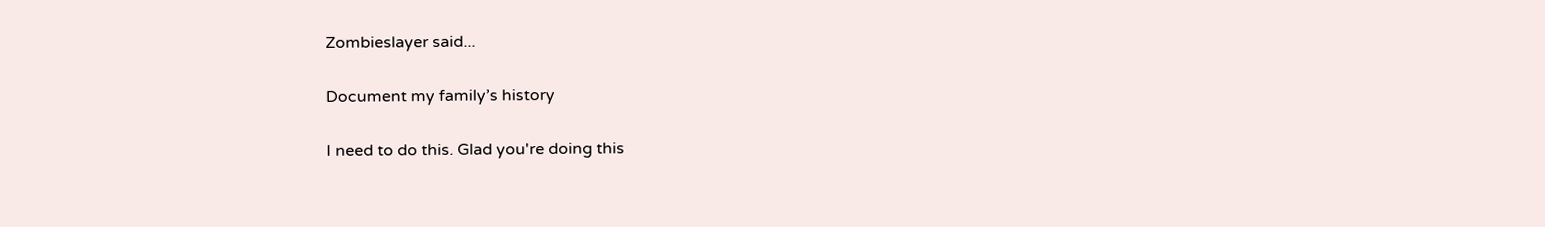Zombieslayer said...

Document my family’s history

I need to do this. Glad you're doing this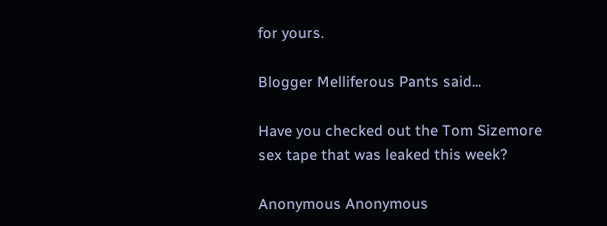for yours.

Blogger Melliferous Pants said...

Have you checked out the Tom Sizemore sex tape that was leaked this week?

Anonymous Anonymous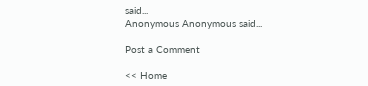said...
Anonymous Anonymous said...

Post a Comment

<< Home